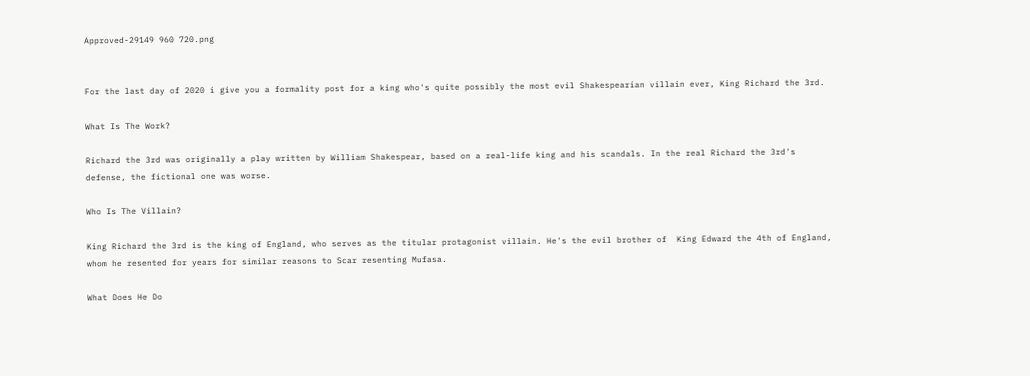Approved-29149 960 720.png


For the last day of 2020 i give you a formality post for a king who's quite possibly the most evil Shakespearian villain ever, King Richard the 3rd.

What Is The Work?

Richard the 3rd was originally a play written by William Shakespear, based on a real-life king and his scandals. In the real Richard the 3rd's defense, the fictional one was worse.

Who Is The Villain?

King Richard the 3rd is the king of England, who serves as the titular protagonist villain. He's the evil brother of  King Edward the 4th of England, whom he resented for years for similar reasons to Scar resenting Mufasa.

What Does He Do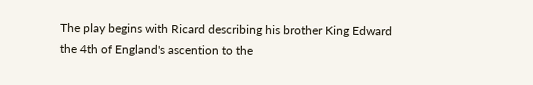The play begins with Ricard describing his brother King Edward the 4th of England's ascention to the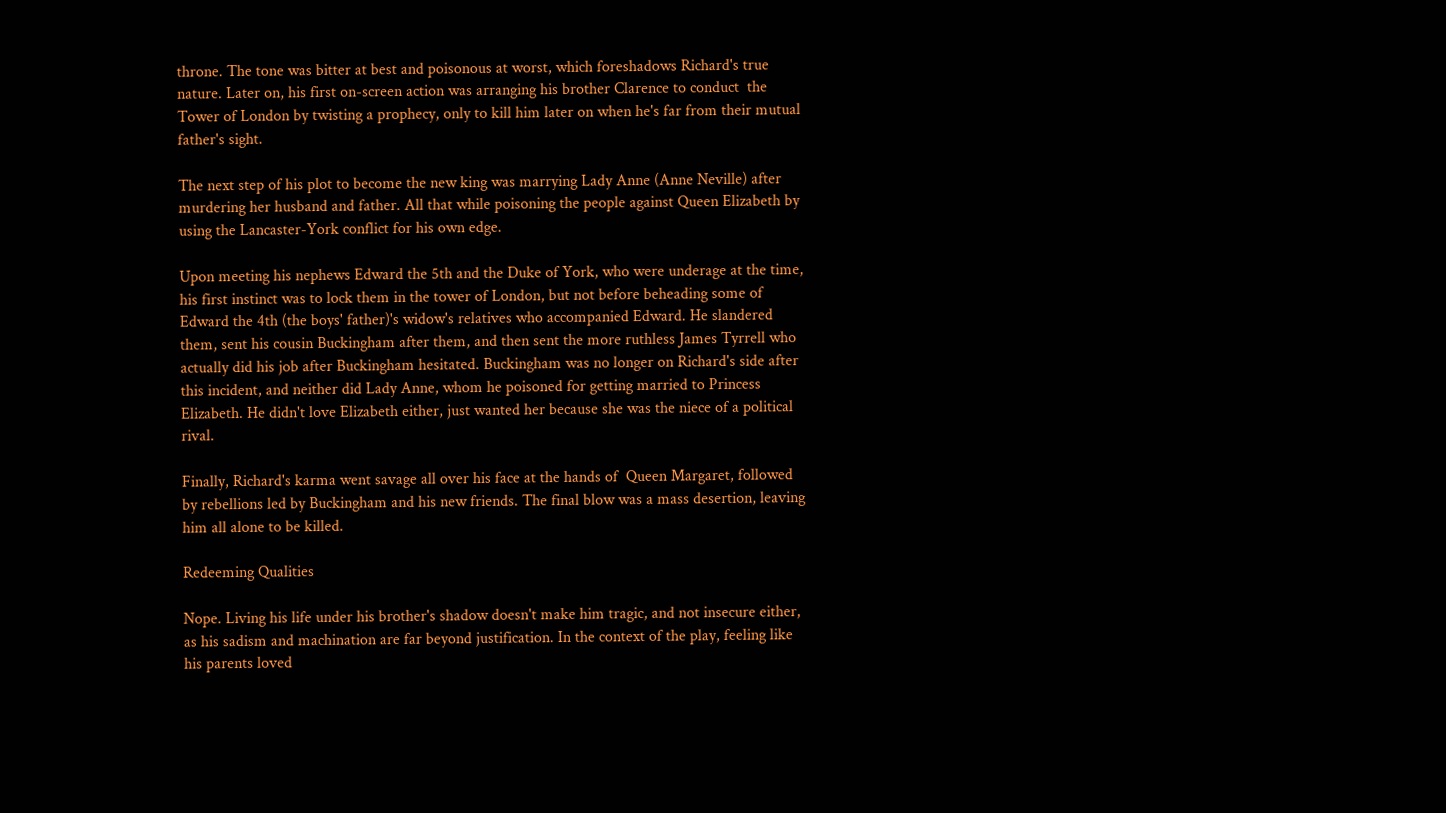throne. The tone was bitter at best and poisonous at worst, which foreshadows Richard's true nature. Later on, his first on-screen action was arranging his brother Clarence to conduct  the Tower of London by twisting a prophecy, only to kill him later on when he's far from their mutual father's sight.

The next step of his plot to become the new king was marrying Lady Anne (Anne Neville) after murdering her husband and father. All that while poisoning the people against Queen Elizabeth by using the Lancaster-York conflict for his own edge.

Upon meeting his nephews Edward the 5th and the Duke of York, who were underage at the time, his first instinct was to lock them in the tower of London, but not before beheading some of Edward the 4th (the boys' father)'s widow's relatives who accompanied Edward. He slandered them, sent his cousin Buckingham after them, and then sent the more ruthless James Tyrrell who actually did his job after Buckingham hesitated. Buckingham was no longer on Richard's side after this incident, and neither did Lady Anne, whom he poisoned for getting married to Princess Elizabeth. He didn't love Elizabeth either, just wanted her because she was the niece of a political rival.

Finally, Richard's karma went savage all over his face at the hands of  Queen Margaret, followed by rebellions led by Buckingham and his new friends. The final blow was a mass desertion, leaving him all alone to be killed.

Redeeming Qualities

Nope. Living his life under his brother's shadow doesn't make him tragic, and not insecure either, as his sadism and machination are far beyond justification. In the context of the play, feeling like his parents loved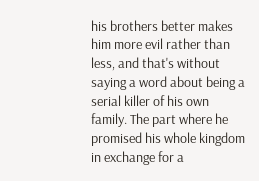his brothers better makes him more evil rather than less, and that's without saying a word about being a serial killer of his own family. The part where he promised his whole kingdom in exchange for a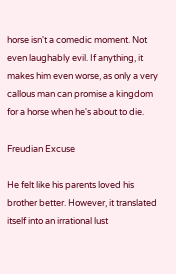horse isn't a comedic moment. Not even laughably evil. If anything, it makes him even worse, as only a very callous man can promise a kingdom for a horse when he's about to die.

Freudian Excuse

He felt like his parents loved his brother better. However, it translated itself into an irrational lust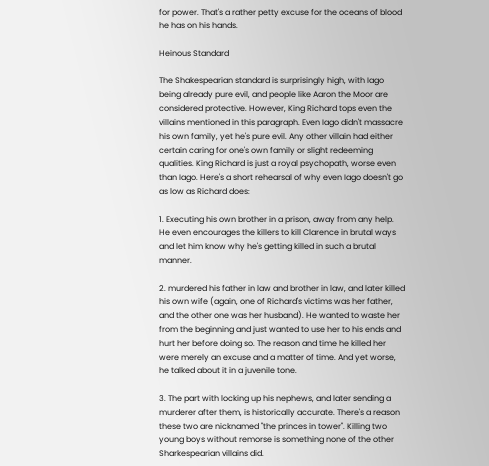for power. That's a rather petty excuse for the oceans of blood he has on his hands.

Heinous Standard

The Shakespearian standard is surprisingly high, with Iago being already pure evil, and people like Aaron the Moor are considered protective. However, King Richard tops even the villains mentioned in this paragraph. Even Iago didn't massacre his own family, yet he's pure evil. Any other villain had either certain caring for one's own family or slight redeeming qualities. King Richard is just a royal psychopath, worse even than Iago. Here's a short rehearsal of why even Iago doesn't go as low as Richard does:

1. Executing his own brother in a prison, away from any help. He even encourages the killers to kill Clarence in brutal ways and let him know why he's getting killed in such a brutal manner.

2. murdered his father in law and brother in law, and later killed his own wife (again, one of Richard's victims was her father, and the other one was her husband). He wanted to waste her from the beginning and just wanted to use her to his ends and hurt her before doing so. The reason and time he killed her were merely an excuse and a matter of time. And yet worse, he talked about it in a juvenile tone.

3. The part with locking up his nephews, and later sending a murderer after them, is historically accurate. There's a reason these two are nicknamed "the princes in tower". Killing two young boys without remorse is something none of the other Sharkespearian villains did.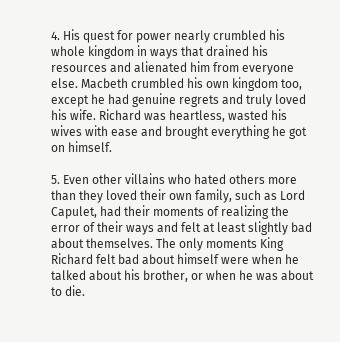4. His quest for power nearly crumbled his whole kingdom in ways that drained his resources and alienated him from everyone else. Macbeth crumbled his own kingdom too, except he had genuine regrets and truly loved his wife. Richard was heartless, wasted his wives with ease and brought everything he got on himself.

5. Even other villains who hated others more than they loved their own family, such as Lord Capulet, had their moments of realizing the error of their ways and felt at least slightly bad about themselves. The only moments King Richard felt bad about himself were when he talked about his brother, or when he was about to die.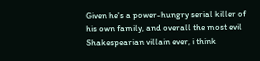Given he's a power-hungry serial killer of his own family, and overall the most evil Shakespearian villain ever, i think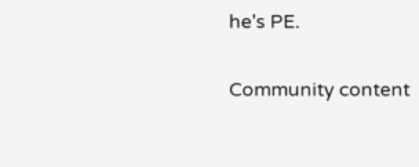he's PE.

Community content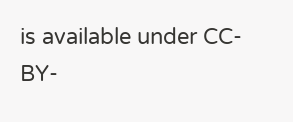is available under CC-BY-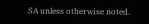SA unless otherwise noted.